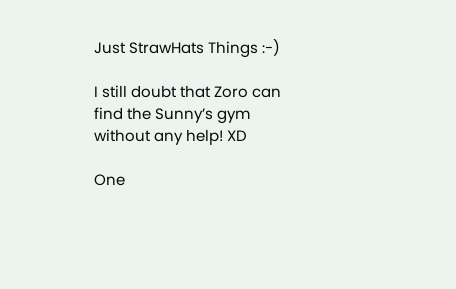Just StrawHats Things :-)

I still doubt that Zoro can find the Sunny’s gym without any help! XD

One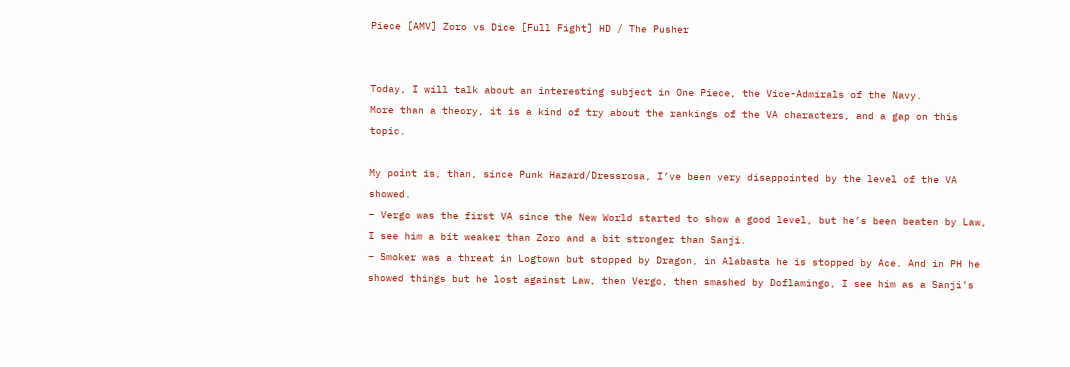Piece [AMV] Zoro vs Dice [Full Fight] HD / The Pusher


Today, I will talk about an interesting subject in One Piece, the Vice-Admirals of the Navy.
More than a theory, it is a kind of try about the rankings of the VA characters, and a gap on this topic.

My point is, than, since Punk Hazard/Dressrosa, I’ve been very disappointed by the level of the VA showed.
– Vergo was the first VA since the New World started to show a good level, but he’s been beaten by Law, I see him a bit weaker than Zoro and a bit stronger than Sanji.
– Smoker was a threat in Logtown but stopped by Dragon, in Alabasta he is stopped by Ace. And in PH he showed things but he lost against Law, then Vergo, then smashed by Doflamingo, I see him as a Sanji’s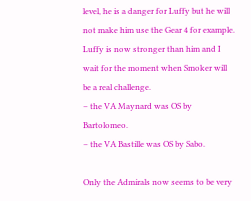level, he is a danger for Luffy but he will not make him use the Gear 4 for example. Luffy is now stronger than him and I wait for the moment when Smoker will be a real challenge.
– the VA Maynard was OS by Bartolomeo.
– the VA Bastille was OS by Sabo.

Only the Admirals now seems to be very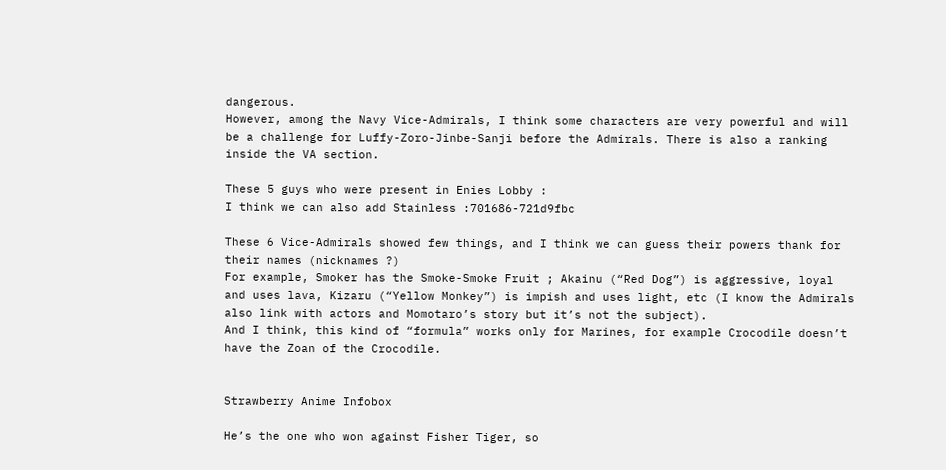dangerous.
However, among the Navy Vice-Admirals, I think some characters are very powerful and will be a challenge for Luffy-Zoro-Jinbe-Sanji before the Admirals. There is also a ranking inside the VA section.

These 5 guys who were present in Enies Lobby :
I think we can also add Stainless :701686-721d9fbc

These 6 Vice-Admirals showed few things, and I think we can guess their powers thank for their names (nicknames ?)
For example, Smoker has the Smoke-Smoke Fruit ; Akainu (“Red Dog”) is aggressive, loyal and uses lava, Kizaru (“Yellow Monkey”) is impish and uses light, etc (I know the Admirals also link with actors and Momotaro’s story but it’s not the subject).
And I think, this kind of “formula” works only for Marines, for example Crocodile doesn’t have the Zoan of the Crocodile.


Strawberry Anime Infobox

He’s the one who won against Fisher Tiger, so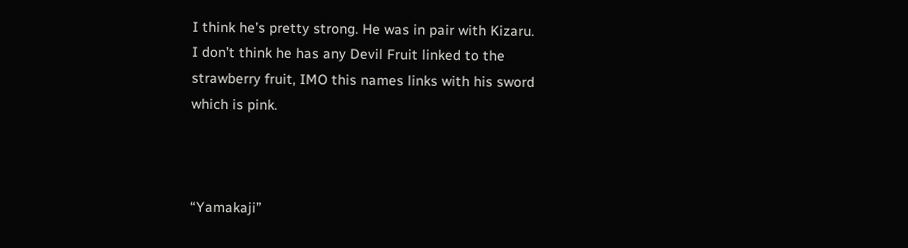I think he’s pretty strong. He was in pair with Kizaru.
I don’t think he has any Devil Fruit linked to the strawberry fruit, IMO this names links with his sword which is pink.



“Yamakaji”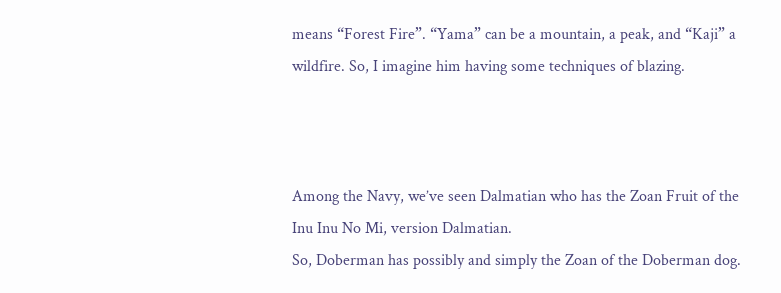means “Forest Fire”. “Yama” can be a mountain, a peak, and “Kaji” a wildfire. So, I imagine him having some techniques of blazing.



Among the Navy, we’ve seen Dalmatian who has the Zoan Fruit of the Inu Inu No Mi, version Dalmatian.
So, Doberman has possibly and simply the Zoan of the Doberman dog.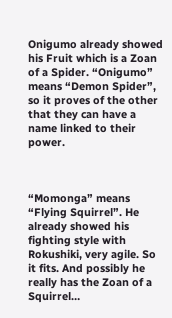Onigumo already showed his Fruit which is a Zoan of a Spider. “Onigumo” means “Demon Spider”, so it proves of the other that they can have a name linked to their power.



“Momonga” means “Flying Squirrel”. He already showed his fighting style with Rokushiki, very agile. So it fits. And possibly he really has the Zoan of a Squirrel…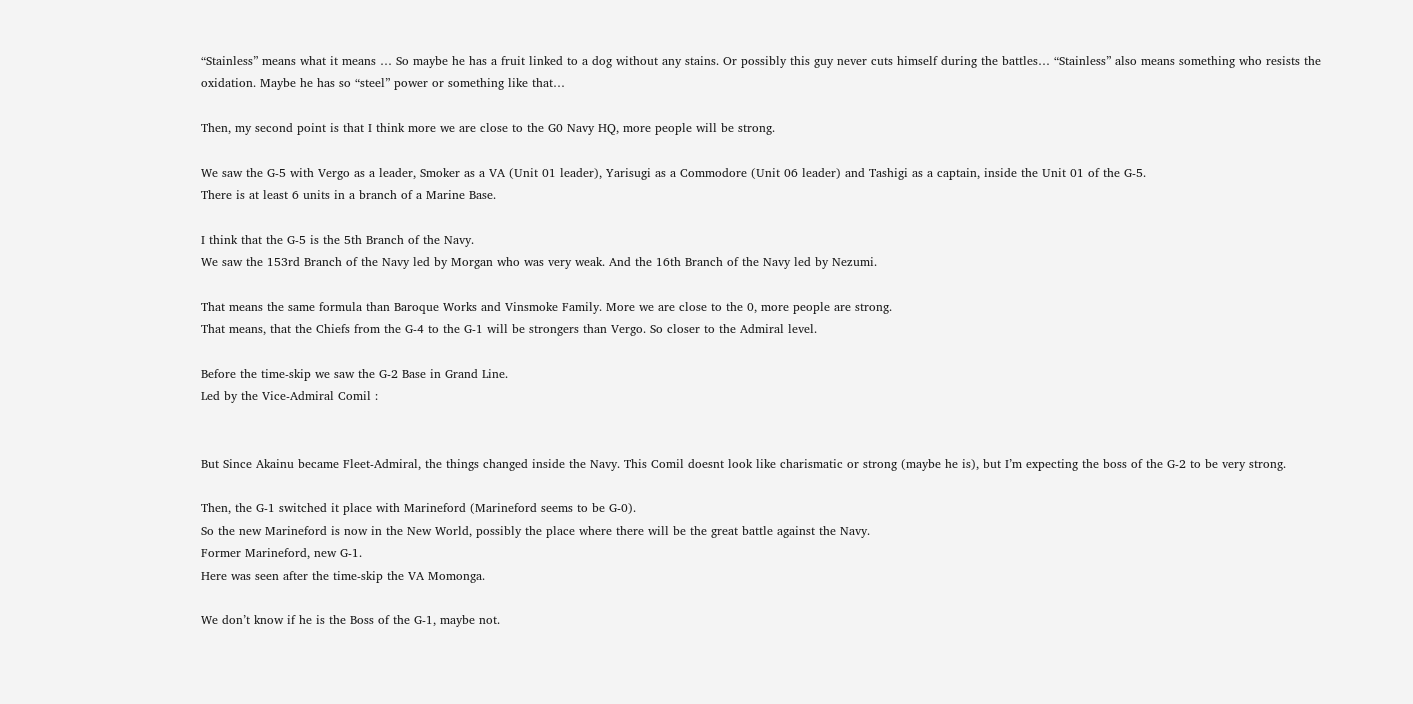“Stainless” means what it means … So maybe he has a fruit linked to a dog without any stains. Or possibly this guy never cuts himself during the battles… “Stainless” also means something who resists the oxidation. Maybe he has so “steel” power or something like that…

Then, my second point is that I think more we are close to the G0 Navy HQ, more people will be strong.

We saw the G-5 with Vergo as a leader, Smoker as a VA (Unit 01 leader), Yarisugi as a Commodore (Unit 06 leader) and Tashigi as a captain, inside the Unit 01 of the G-5.
There is at least 6 units in a branch of a Marine Base.

I think that the G-5 is the 5th Branch of the Navy.
We saw the 153rd Branch of the Navy led by Morgan who was very weak. And the 16th Branch of the Navy led by Nezumi.

That means the same formula than Baroque Works and Vinsmoke Family. More we are close to the 0, more people are strong.
That means, that the Chiefs from the G-4 to the G-1 will be strongers than Vergo. So closer to the Admiral level.

Before the time-skip we saw the G-2 Base in Grand Line.
Led by the Vice-Admiral Comil :


But Since Akainu became Fleet-Admiral, the things changed inside the Navy. This Comil doesnt look like charismatic or strong (maybe he is), but I’m expecting the boss of the G-2 to be very strong.

Then, the G-1 switched it place with Marineford (Marineford seems to be G-0).
So the new Marineford is now in the New World, possibly the place where there will be the great battle against the Navy.
Former Marineford, new G-1.
Here was seen after the time-skip the VA Momonga.

We don’t know if he is the Boss of the G-1, maybe not.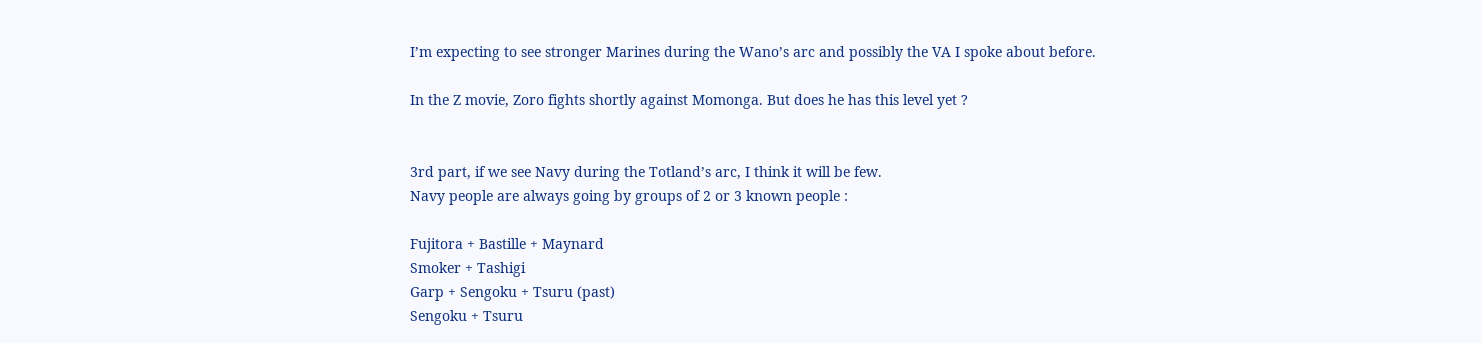I’m expecting to see stronger Marines during the Wano’s arc and possibly the VA I spoke about before.

In the Z movie, Zoro fights shortly against Momonga. But does he has this level yet ?


3rd part, if we see Navy during the Totland’s arc, I think it will be few.
Navy people are always going by groups of 2 or 3 known people :

Fujitora + Bastille + Maynard
Smoker + Tashigi
Garp + Sengoku + Tsuru (past)
Sengoku + Tsuru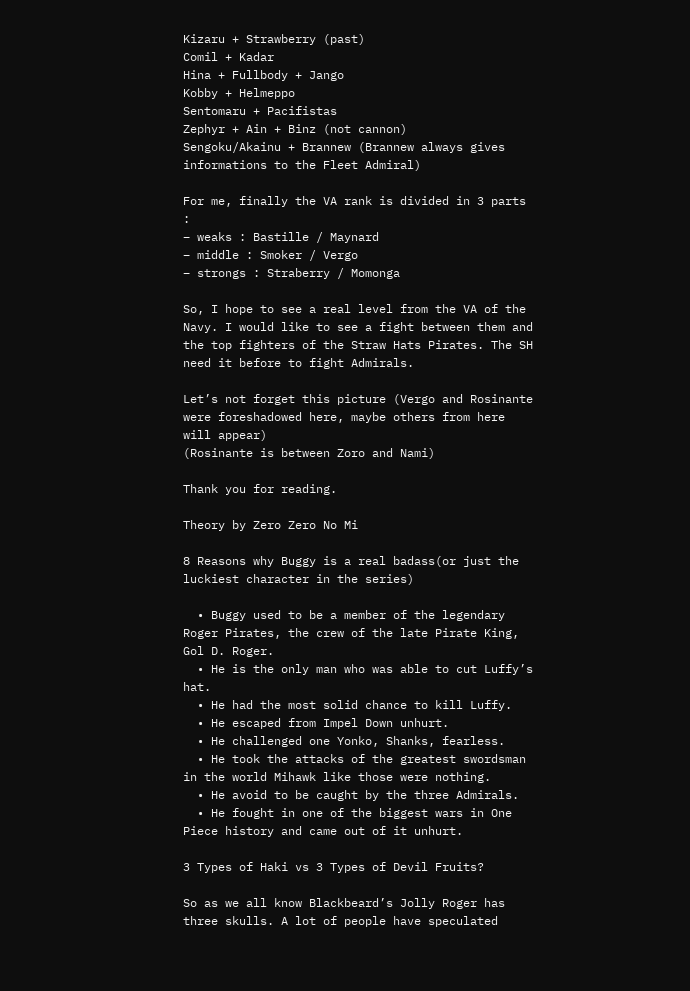Kizaru + Strawberry (past)
Comil + Kadar
Hina + Fullbody + Jango
Kobby + Helmeppo
Sentomaru + Pacifistas
Zephyr + Ain + Binz (not cannon)
Sengoku/Akainu + Brannew (Brannew always gives informations to the Fleet Admiral)

For me, finally the VA rank is divided in 3 parts :
– weaks : Bastille / Maynard
– middle : Smoker / Vergo
– strongs : Straberry / Momonga

So, I hope to see a real level from the VA of the Navy. I would like to see a fight between them and the top fighters of the Straw Hats Pirates. The SH need it before to fight Admirals.

Let’s not forget this picture (Vergo and Rosinante were foreshadowed here, maybe others from here will appear)
(Rosinante is between Zoro and Nami)

Thank you for reading.

Theory by Zero Zero No Mi

8 Reasons why Buggy is a real badass(or just the luckiest character in the series)

  • Buggy used to be a member of the legendary Roger Pirates, the crew of the late Pirate King, Gol D. Roger.
  • He is the only man who was able to cut Luffy’s hat.
  • He had the most solid chance to kill Luffy.
  • He escaped from Impel Down unhurt.
  • He challenged one Yonko, Shanks, fearless.
  • He took the attacks of the greatest swordsman in the world Mihawk like those were nothing.
  • He avoid to be caught by the three Admirals.
  • He fought in one of the biggest wars in One Piece history and came out of it unhurt.

3 Types of Haki vs 3 Types of Devil Fruits?

So as we all know Blackbeard’s Jolly Roger has three skulls. A lot of people have speculated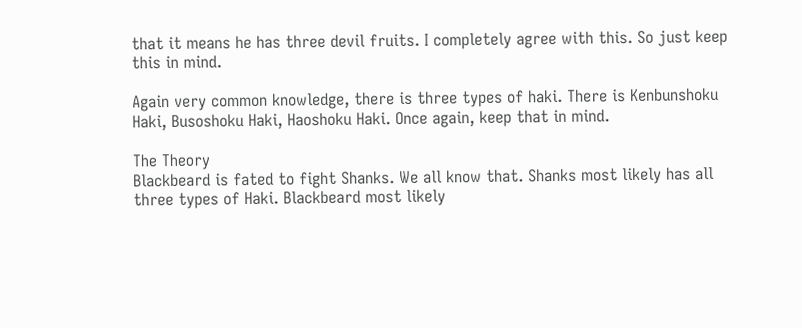that it means he has three devil fruits. I completely agree with this. So just keep this in mind.

Again very common knowledge, there is three types of haki. There is Kenbunshoku Haki, Busoshoku Haki, Haoshoku Haki. Once again, keep that in mind.

The Theory
Blackbeard is fated to fight Shanks. We all know that. Shanks most likely has all three types of Haki. Blackbeard most likely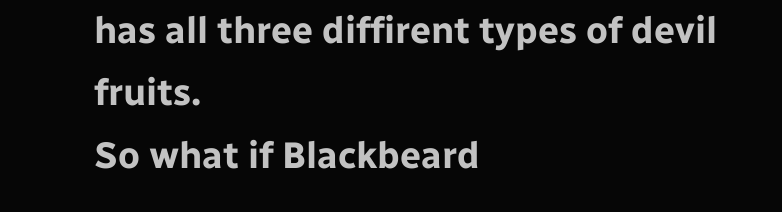has all three diffirent types of devil fruits.
So what if Blackbeard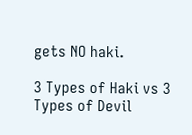gets NO haki.

3 Types of Haki vs 3 Types of Devil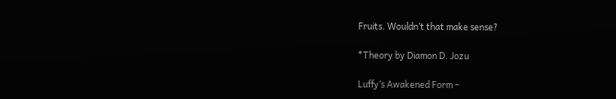Fruits. Wouldn’t that make sense?

*Theory by Diamon D. Jozu

Luffy’s Awakened Form –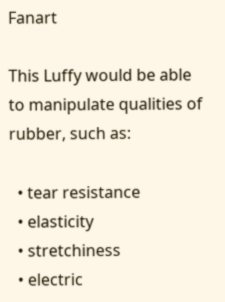Fanart

This Luffy would be able to manipulate qualities of rubber, such as:

  • tear resistance
  • elasticity
  • stretchiness
  • electric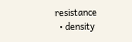resistance
  • density